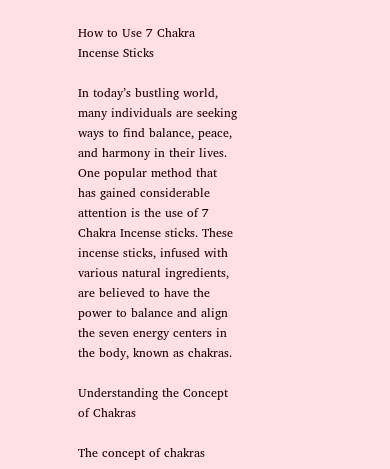How to Use 7 Chakra Incense Sticks

In today’s bustling world, many individuals are seeking ways to find balance, peace, and harmony in their lives. One popular method that has gained considerable attention is the use of 7 Chakra Incense sticks. These incense sticks, infused with various natural ingredients, are believed to have the power to balance and align the seven energy centers in the body, known as chakras.

Understanding the Concept of Chakras

The concept of chakras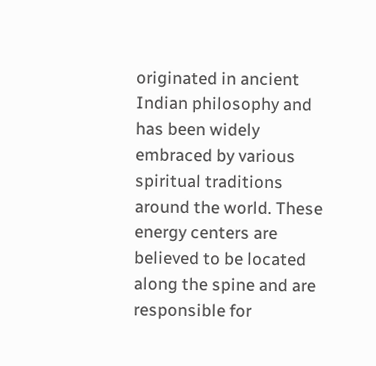originated in ancient Indian philosophy and has been widely embraced by various spiritual traditions around the world. These energy centers are believed to be located along the spine and are responsible for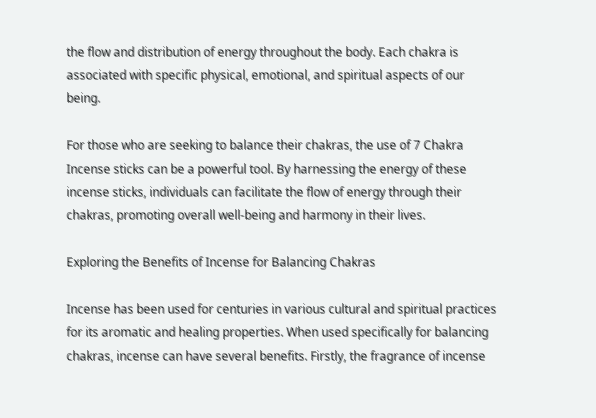the flow and distribution of energy throughout the body. Each chakra is associated with specific physical, emotional, and spiritual aspects of our being.

For those who are seeking to balance their chakras, the use of 7 Chakra Incense sticks can be a powerful tool. By harnessing the energy of these incense sticks, individuals can facilitate the flow of energy through their chakras, promoting overall well-being and harmony in their lives.

Exploring the Benefits of Incense for Balancing Chakras

Incense has been used for centuries in various cultural and spiritual practices for its aromatic and healing properties. When used specifically for balancing chakras, incense can have several benefits. Firstly, the fragrance of incense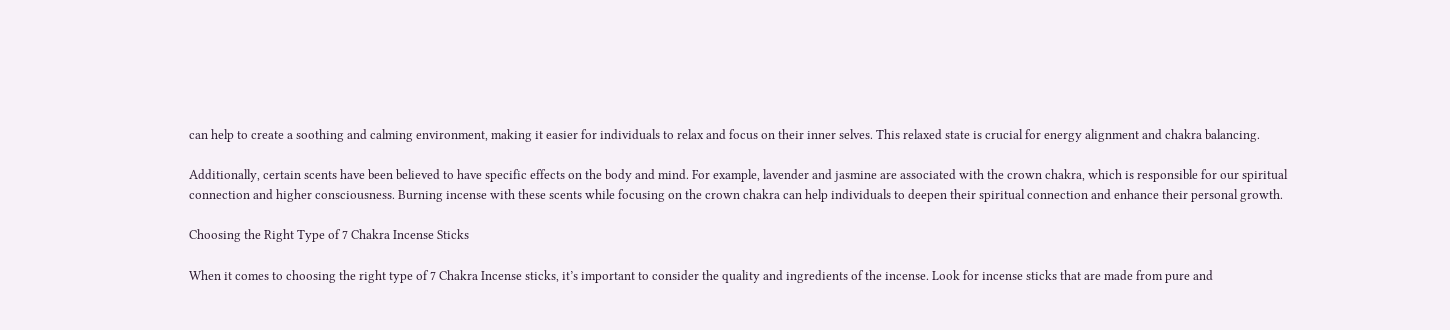can help to create a soothing and calming environment, making it easier for individuals to relax and focus on their inner selves. This relaxed state is crucial for energy alignment and chakra balancing.

Additionally, certain scents have been believed to have specific effects on the body and mind. For example, lavender and jasmine are associated with the crown chakra, which is responsible for our spiritual connection and higher consciousness. Burning incense with these scents while focusing on the crown chakra can help individuals to deepen their spiritual connection and enhance their personal growth.

Choosing the Right Type of 7 Chakra Incense Sticks

When it comes to choosing the right type of 7 Chakra Incense sticks, it’s important to consider the quality and ingredients of the incense. Look for incense sticks that are made from pure and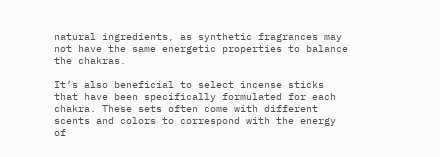natural ingredients, as synthetic fragrances may not have the same energetic properties to balance the chakras.

It’s also beneficial to select incense sticks that have been specifically formulated for each chakra. These sets often come with different scents and colors to correspond with the energy of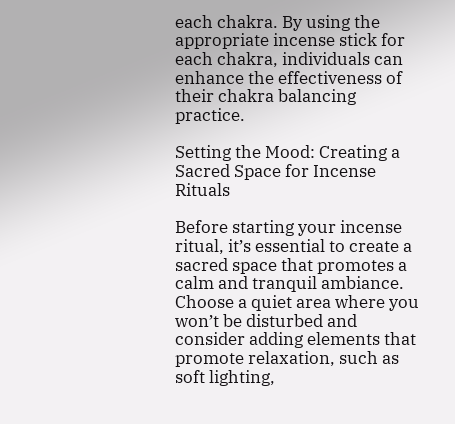each chakra. By using the appropriate incense stick for each chakra, individuals can enhance the effectiveness of their chakra balancing practice.

Setting the Mood: Creating a Sacred Space for Incense Rituals

Before starting your incense ritual, it’s essential to create a sacred space that promotes a calm and tranquil ambiance. Choose a quiet area where you won’t be disturbed and consider adding elements that promote relaxation, such as soft lighting,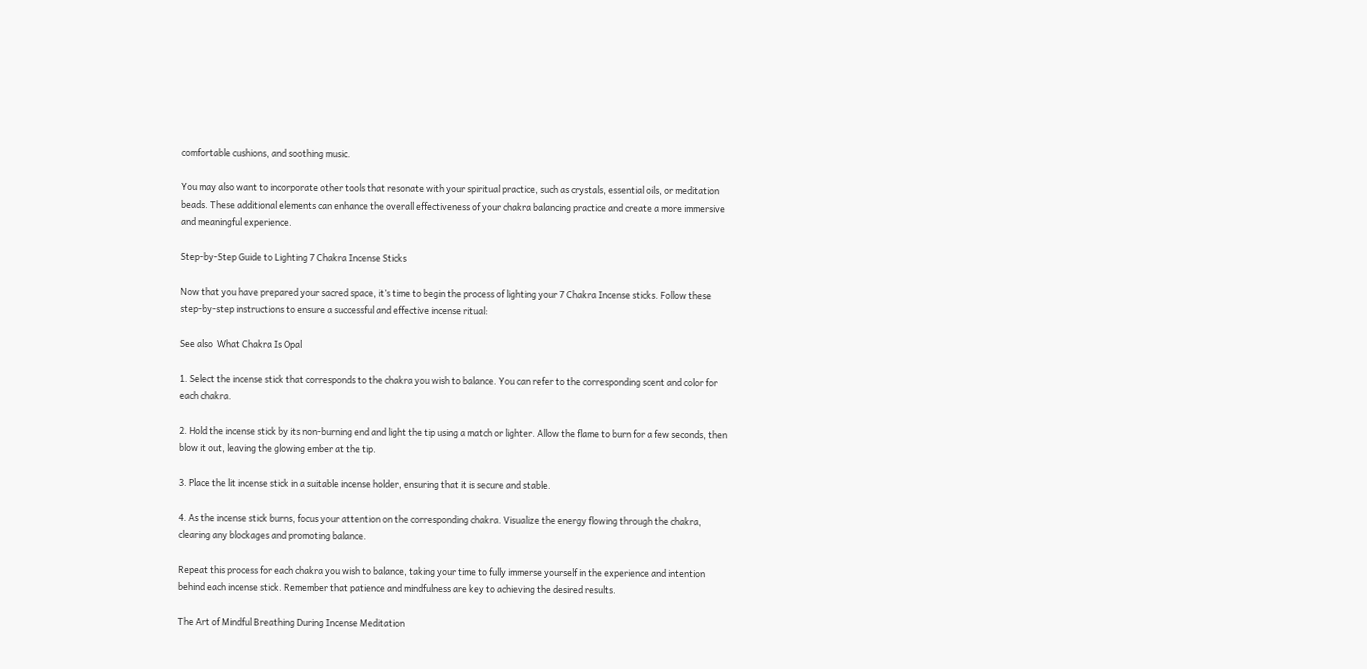comfortable cushions, and soothing music.

You may also want to incorporate other tools that resonate with your spiritual practice, such as crystals, essential oils, or meditation beads. These additional elements can enhance the overall effectiveness of your chakra balancing practice and create a more immersive and meaningful experience.

Step-by-Step Guide to Lighting 7 Chakra Incense Sticks

Now that you have prepared your sacred space, it’s time to begin the process of lighting your 7 Chakra Incense sticks. Follow these step-by-step instructions to ensure a successful and effective incense ritual:

See also  What Chakra Is Opal

1. Select the incense stick that corresponds to the chakra you wish to balance. You can refer to the corresponding scent and color for each chakra.

2. Hold the incense stick by its non-burning end and light the tip using a match or lighter. Allow the flame to burn for a few seconds, then blow it out, leaving the glowing ember at the tip.

3. Place the lit incense stick in a suitable incense holder, ensuring that it is secure and stable.

4. As the incense stick burns, focus your attention on the corresponding chakra. Visualize the energy flowing through the chakra, clearing any blockages and promoting balance.

Repeat this process for each chakra you wish to balance, taking your time to fully immerse yourself in the experience and intention behind each incense stick. Remember that patience and mindfulness are key to achieving the desired results.

The Art of Mindful Breathing During Incense Meditation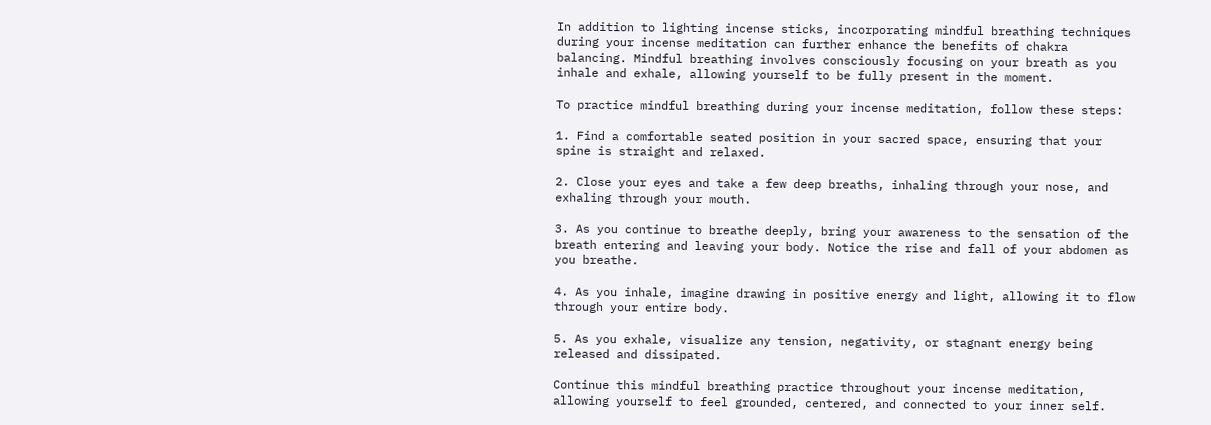In addition to lighting incense sticks, incorporating mindful breathing techniques during your incense meditation can further enhance the benefits of chakra balancing. Mindful breathing involves consciously focusing on your breath as you inhale and exhale, allowing yourself to be fully present in the moment.

To practice mindful breathing during your incense meditation, follow these steps:

1. Find a comfortable seated position in your sacred space, ensuring that your spine is straight and relaxed.

2. Close your eyes and take a few deep breaths, inhaling through your nose, and exhaling through your mouth.

3. As you continue to breathe deeply, bring your awareness to the sensation of the breath entering and leaving your body. Notice the rise and fall of your abdomen as you breathe.

4. As you inhale, imagine drawing in positive energy and light, allowing it to flow through your entire body.

5. As you exhale, visualize any tension, negativity, or stagnant energy being released and dissipated.

Continue this mindful breathing practice throughout your incense meditation, allowing yourself to feel grounded, centered, and connected to your inner self.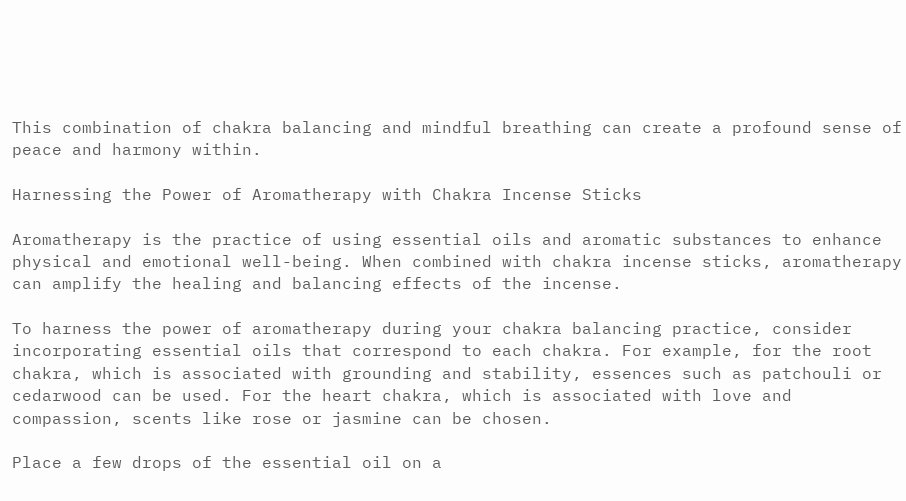This combination of chakra balancing and mindful breathing can create a profound sense of peace and harmony within.

Harnessing the Power of Aromatherapy with Chakra Incense Sticks

Aromatherapy is the practice of using essential oils and aromatic substances to enhance physical and emotional well-being. When combined with chakra incense sticks, aromatherapy can amplify the healing and balancing effects of the incense.

To harness the power of aromatherapy during your chakra balancing practice, consider incorporating essential oils that correspond to each chakra. For example, for the root chakra, which is associated with grounding and stability, essences such as patchouli or cedarwood can be used. For the heart chakra, which is associated with love and compassion, scents like rose or jasmine can be chosen.

Place a few drops of the essential oil on a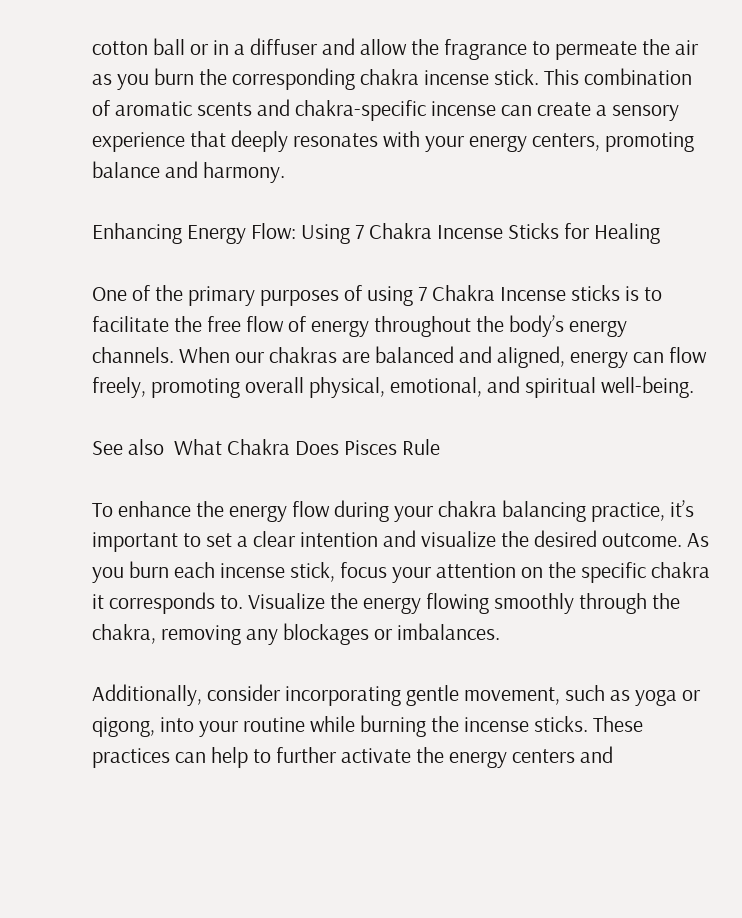cotton ball or in a diffuser and allow the fragrance to permeate the air as you burn the corresponding chakra incense stick. This combination of aromatic scents and chakra-specific incense can create a sensory experience that deeply resonates with your energy centers, promoting balance and harmony.

Enhancing Energy Flow: Using 7 Chakra Incense Sticks for Healing

One of the primary purposes of using 7 Chakra Incense sticks is to facilitate the free flow of energy throughout the body’s energy channels. When our chakras are balanced and aligned, energy can flow freely, promoting overall physical, emotional, and spiritual well-being.

See also  What Chakra Does Pisces Rule

To enhance the energy flow during your chakra balancing practice, it’s important to set a clear intention and visualize the desired outcome. As you burn each incense stick, focus your attention on the specific chakra it corresponds to. Visualize the energy flowing smoothly through the chakra, removing any blockages or imbalances.

Additionally, consider incorporating gentle movement, such as yoga or qigong, into your routine while burning the incense sticks. These practices can help to further activate the energy centers and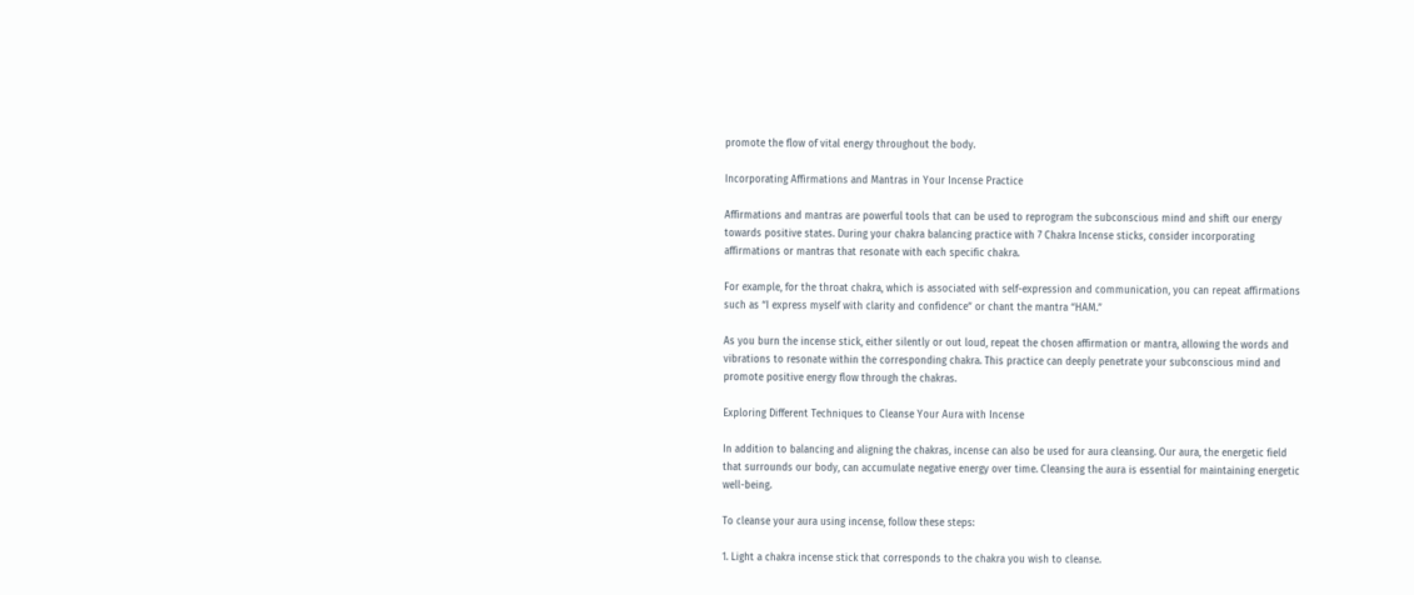promote the flow of vital energy throughout the body.

Incorporating Affirmations and Mantras in Your Incense Practice

Affirmations and mantras are powerful tools that can be used to reprogram the subconscious mind and shift our energy towards positive states. During your chakra balancing practice with 7 Chakra Incense sticks, consider incorporating affirmations or mantras that resonate with each specific chakra.

For example, for the throat chakra, which is associated with self-expression and communication, you can repeat affirmations such as “I express myself with clarity and confidence” or chant the mantra “HAM.”

As you burn the incense stick, either silently or out loud, repeat the chosen affirmation or mantra, allowing the words and vibrations to resonate within the corresponding chakra. This practice can deeply penetrate your subconscious mind and promote positive energy flow through the chakras.

Exploring Different Techniques to Cleanse Your Aura with Incense

In addition to balancing and aligning the chakras, incense can also be used for aura cleansing. Our aura, the energetic field that surrounds our body, can accumulate negative energy over time. Cleansing the aura is essential for maintaining energetic well-being.

To cleanse your aura using incense, follow these steps:

1. Light a chakra incense stick that corresponds to the chakra you wish to cleanse.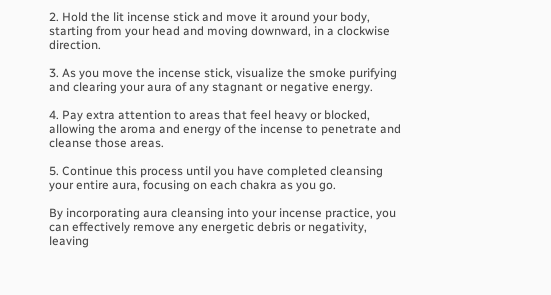2. Hold the lit incense stick and move it around your body, starting from your head and moving downward, in a clockwise direction.

3. As you move the incense stick, visualize the smoke purifying and clearing your aura of any stagnant or negative energy.

4. Pay extra attention to areas that feel heavy or blocked, allowing the aroma and energy of the incense to penetrate and cleanse those areas.

5. Continue this process until you have completed cleansing your entire aura, focusing on each chakra as you go.

By incorporating aura cleansing into your incense practice, you can effectively remove any energetic debris or negativity, leaving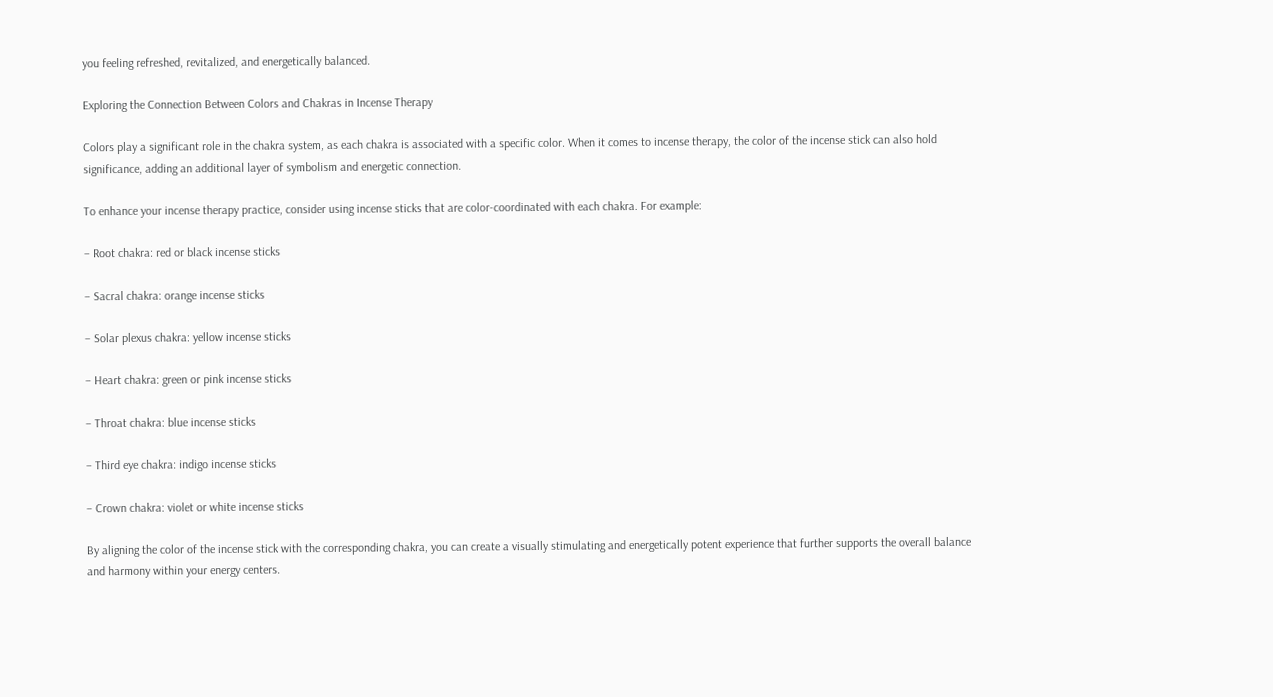you feeling refreshed, revitalized, and energetically balanced.

Exploring the Connection Between Colors and Chakras in Incense Therapy

Colors play a significant role in the chakra system, as each chakra is associated with a specific color. When it comes to incense therapy, the color of the incense stick can also hold significance, adding an additional layer of symbolism and energetic connection.

To enhance your incense therapy practice, consider using incense sticks that are color-coordinated with each chakra. For example:

– Root chakra: red or black incense sticks

– Sacral chakra: orange incense sticks

– Solar plexus chakra: yellow incense sticks

– Heart chakra: green or pink incense sticks

– Throat chakra: blue incense sticks

– Third eye chakra: indigo incense sticks

– Crown chakra: violet or white incense sticks

By aligning the color of the incense stick with the corresponding chakra, you can create a visually stimulating and energetically potent experience that further supports the overall balance and harmony within your energy centers.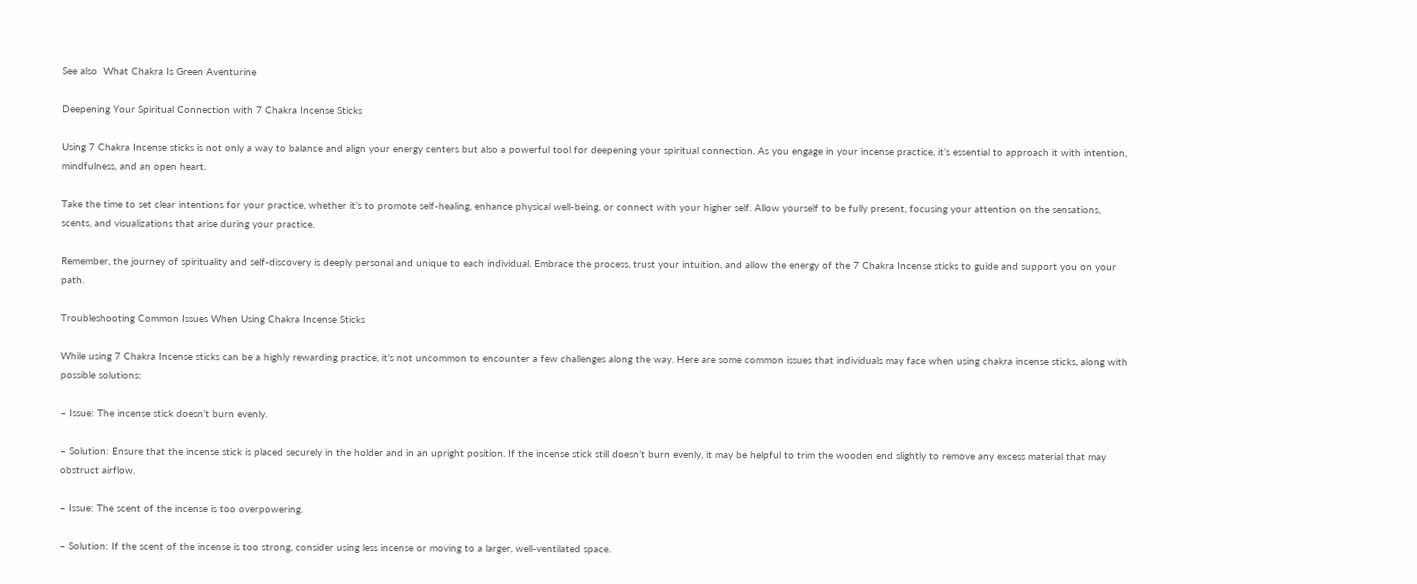See also  What Chakra Is Green Aventurine

Deepening Your Spiritual Connection with 7 Chakra Incense Sticks

Using 7 Chakra Incense sticks is not only a way to balance and align your energy centers but also a powerful tool for deepening your spiritual connection. As you engage in your incense practice, it’s essential to approach it with intention, mindfulness, and an open heart.

Take the time to set clear intentions for your practice, whether it’s to promote self-healing, enhance physical well-being, or connect with your higher self. Allow yourself to be fully present, focusing your attention on the sensations, scents, and visualizations that arise during your practice.

Remember, the journey of spirituality and self-discovery is deeply personal and unique to each individual. Embrace the process, trust your intuition, and allow the energy of the 7 Chakra Incense sticks to guide and support you on your path.

Troubleshooting Common Issues When Using Chakra Incense Sticks

While using 7 Chakra Incense sticks can be a highly rewarding practice, it’s not uncommon to encounter a few challenges along the way. Here are some common issues that individuals may face when using chakra incense sticks, along with possible solutions:

– Issue: The incense stick doesn’t burn evenly.

– Solution: Ensure that the incense stick is placed securely in the holder and in an upright position. If the incense stick still doesn’t burn evenly, it may be helpful to trim the wooden end slightly to remove any excess material that may obstruct airflow.

– Issue: The scent of the incense is too overpowering.

– Solution: If the scent of the incense is too strong, consider using less incense or moving to a larger, well-ventilated space.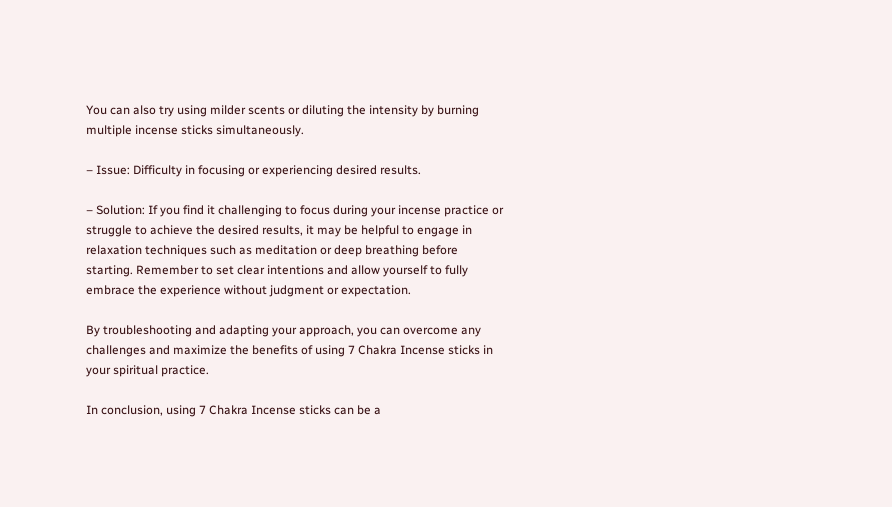You can also try using milder scents or diluting the intensity by burning multiple incense sticks simultaneously.

– Issue: Difficulty in focusing or experiencing desired results.

– Solution: If you find it challenging to focus during your incense practice or struggle to achieve the desired results, it may be helpful to engage in relaxation techniques such as meditation or deep breathing before starting. Remember to set clear intentions and allow yourself to fully embrace the experience without judgment or expectation.

By troubleshooting and adapting your approach, you can overcome any challenges and maximize the benefits of using 7 Chakra Incense sticks in your spiritual practice.

In conclusion, using 7 Chakra Incense sticks can be a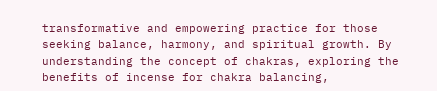transformative and empowering practice for those seeking balance, harmony, and spiritual growth. By understanding the concept of chakras, exploring the benefits of incense for chakra balancing,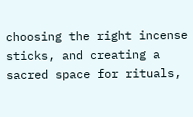choosing the right incense sticks, and creating a sacred space for rituals,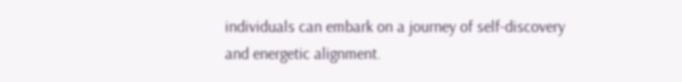individuals can embark on a journey of self-discovery and energetic alignment.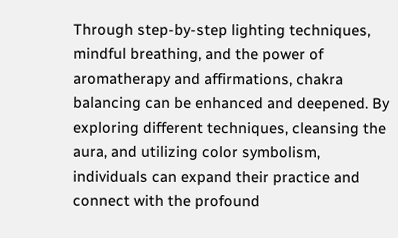Through step-by-step lighting techniques, mindful breathing, and the power of aromatherapy and affirmations, chakra balancing can be enhanced and deepened. By exploring different techniques, cleansing the aura, and utilizing color symbolism, individuals can expand their practice and connect with the profound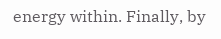energy within. Finally, by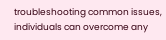troubleshooting common issues, individuals can overcome any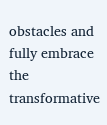obstacles and fully embrace the transformative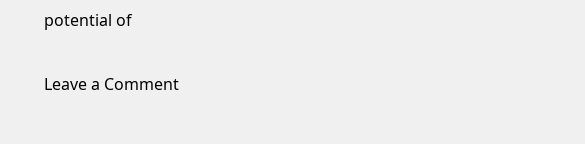potential of

Leave a Comment